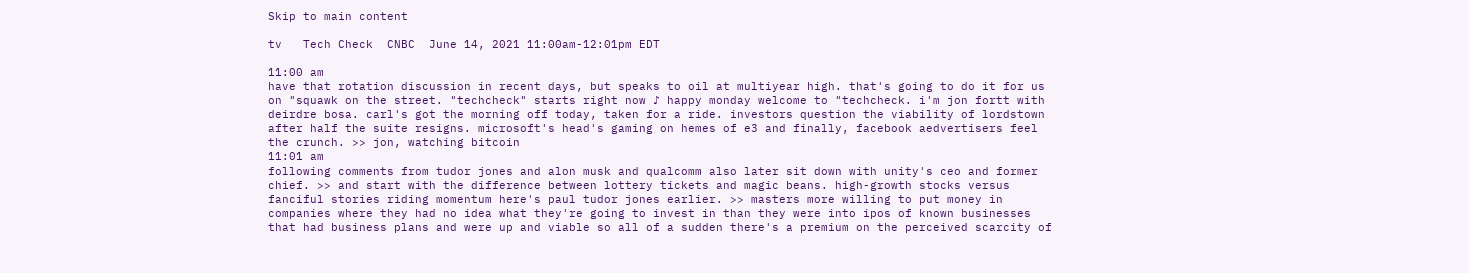Skip to main content

tv   Tech Check  CNBC  June 14, 2021 11:00am-12:01pm EDT

11:00 am
have that rotation discussion in recent days, but speaks to oil at multiyear high. that's going to do it for us on "squawk on the street. "techcheck" starts right now ♪ happy monday welcome to "techcheck. i'm jon fortt with deirdre bosa. carl's got the morning off today, taken for a ride. investors question the viability of lordstown after half the suite resigns. microsoft's head's gaming on hemes of e3 and finally, facebook aedvertisers feel the crunch. >> jon, watching bitcoin
11:01 am
following comments from tudor jones and alon musk and qualcomm also later sit down with unity's ceo and former chief. >> and start with the difference between lottery tickets and magic beans. high-growth stocks versus fanciful stories riding momentum here's paul tudor jones earlier. >> masters more willing to put money in companies where they had no idea what they're going to invest in than they were into ipos of known businesses that had business plans and were up and viable so all of a sudden there's a premium on the perceived scarcity of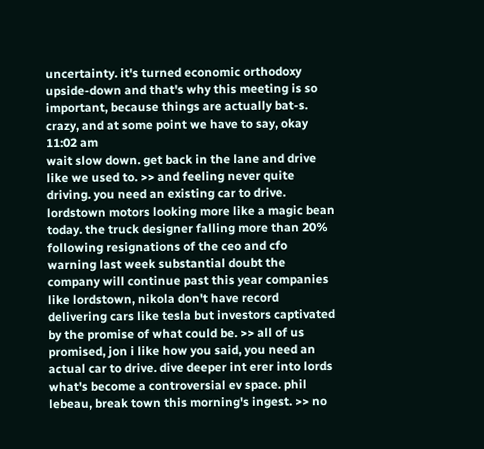uncertainty. it's turned economic orthodoxy upside-down and that's why this meeting is so important, because things are actually bat-s. crazy, and at some point we have to say, okay
11:02 am
wait slow down. get back in the lane and drive like we used to. >> and feeling never quite driving. you need an existing car to drive. lordstown motors looking more like a magic bean today. the truck designer falling more than 20% following resignations of the ceo and cfo warning last week substantial doubt the company will continue past this year companies like lordstown, nikola don't have record delivering cars like tesla but investors captivated by the promise of what could be. >> all of us promised, jon i like how you said, you need an actual car to drive. dive deeper int erer into lords what's become a controversial ev space. phil lebeau, break town this morning's ingest. >> no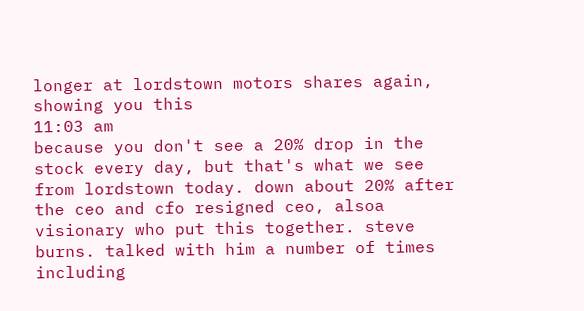longer at lordstown motors shares again, showing you this
11:03 am
because you don't see a 20% drop in the stock every day, but that's what we see from lordstown today. down about 20% after the ceo and cfo resigned ceo, alsoa visionary who put this together. steve burns. talked with him a number of times including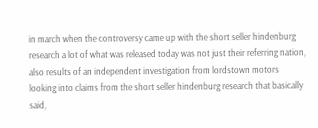in march when the controversy came up with the short seller hindenburg research a lot of what was released today was not just their referring nation, also results of an independent investigation from lordstown motors looking into claims from the short seller hindenburg research that basically said,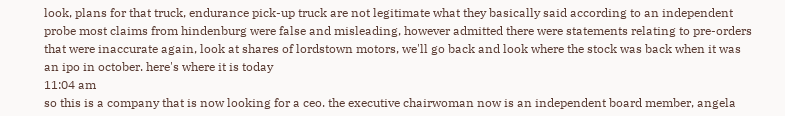look, plans for that truck, endurance pick-up truck are not legitimate what they basically said according to an independent probe most claims from hindenburg were false and misleading, however admitted there were statements relating to pre-orders that were inaccurate again, look at shares of lordstown motors, we'll go back and look where the stock was back when it was an ipo in october. here's where it is today
11:04 am
so this is a company that is now looking for a ceo. the executive chairwoman now is an independent board member, angela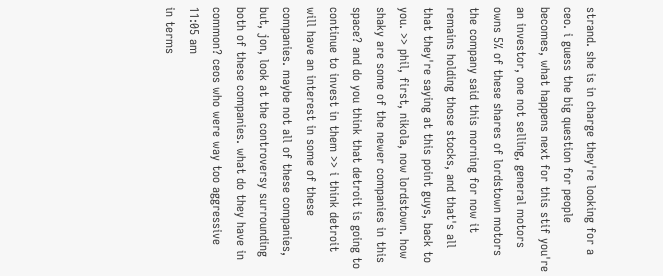strand. she is in charge they're looking for a ceo. i guess the big question for people becomes, what happens next for this stif you're an investor, one not selling, general motors owns 5% of these shares of lordstown motors the company said this morning for now it remains holding those stocks, and that's all that they're saying at this point guys, back to you. >> phil, first, nikola, now lordstown. how shaky are some of the newer companies in this space? and do you think that detroit is going to continue to invest in them >> i think detroit will have an interest in some of these companies. maybe not all of these companies, but, jon, look at the controversy surrounding both of these companies. what do they have in common? ceos who were way too aggressive
11:05 am
in terms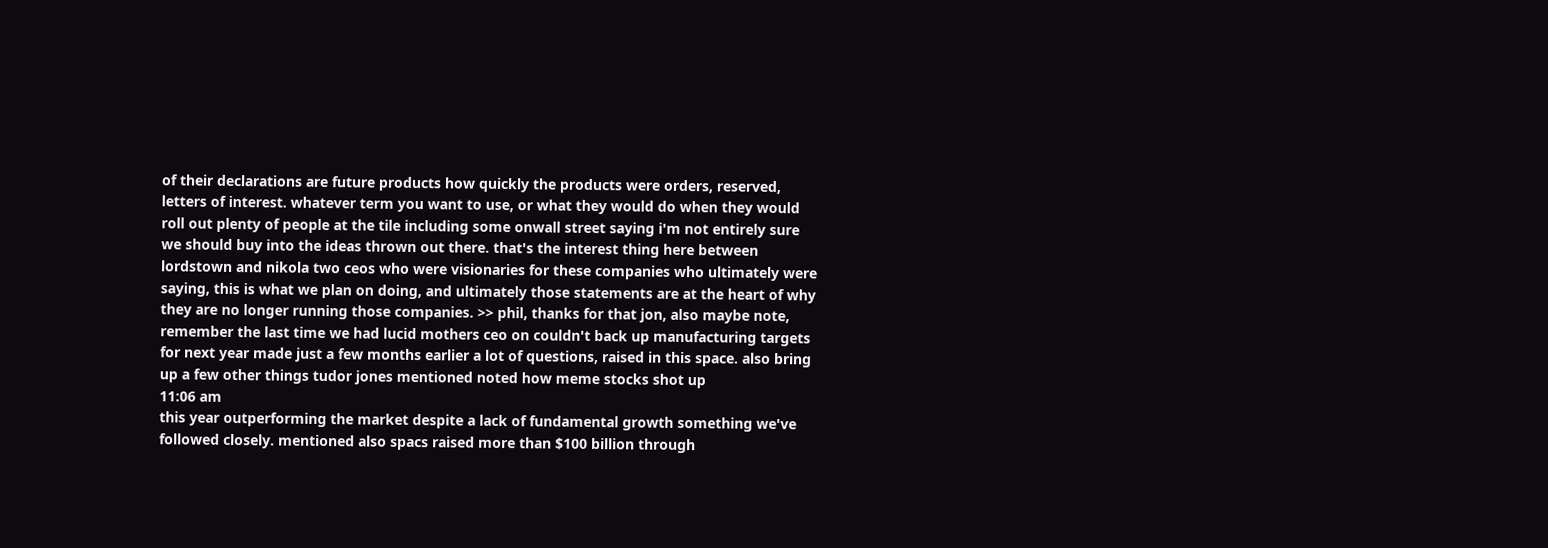of their declarations are future products how quickly the products were orders, reserved, letters of interest. whatever term you want to use, or what they would do when they would roll out plenty of people at the tile including some onwall street saying i'm not entirely sure we should buy into the ideas thrown out there. that's the interest thing here between lordstown and nikola two ceos who were visionaries for these companies who ultimately were saying, this is what we plan on doing, and ultimately those statements are at the heart of why they are no longer running those companies. >> phil, thanks for that jon, also maybe note, remember the last time we had lucid mothers ceo on couldn't back up manufacturing targets for next year made just a few months earlier a lot of questions, raised in this space. also bring up a few other things tudor jones mentioned noted how meme stocks shot up
11:06 am
this year outperforming the market despite a lack of fundamental growth something we've followed closely. mentioned also spacs raised more than $100 billion through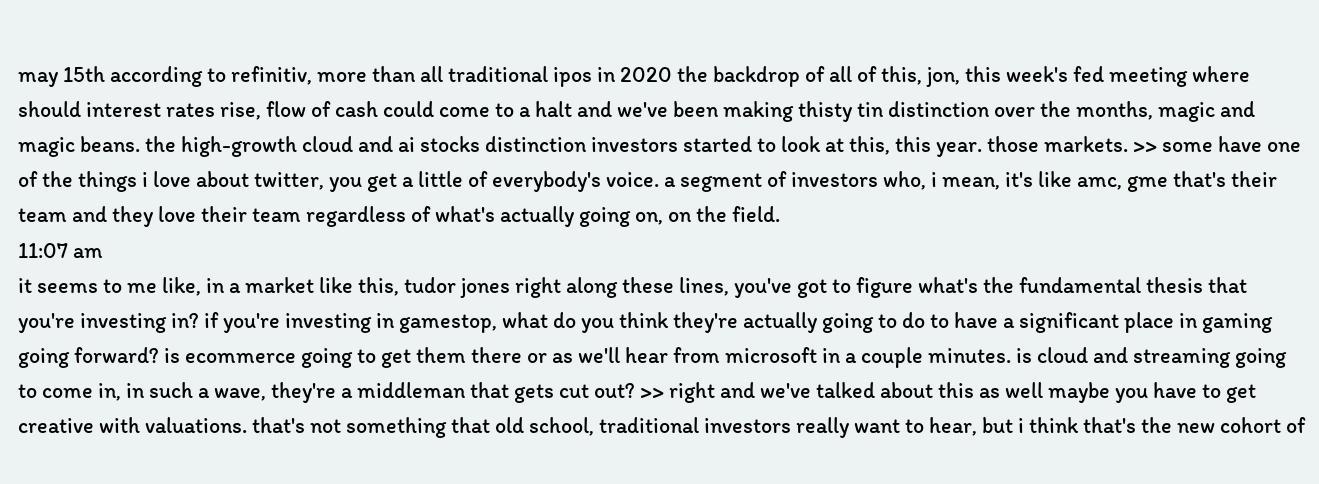may 15th according to refinitiv, more than all traditional ipos in 2020 the backdrop of all of this, jon, this week's fed meeting where should interest rates rise, flow of cash could come to a halt and we've been making thisty tin distinction over the months, magic and magic beans. the high-growth cloud and ai stocks distinction investors started to look at this, this year. those markets. >> some have one of the things i love about twitter, you get a little of everybody's voice. a segment of investors who, i mean, it's like amc, gme that's their team and they love their team regardless of what's actually going on, on the field.
11:07 am
it seems to me like, in a market like this, tudor jones right along these lines, you've got to figure what's the fundamental thesis that you're investing in? if you're investing in gamestop, what do you think they're actually going to do to have a significant place in gaming going forward? is ecommerce going to get them there or as we'll hear from microsoft in a couple minutes. is cloud and streaming going to come in, in such a wave, they're a middleman that gets cut out? >> right and we've talked about this as well maybe you have to get creative with valuations. that's not something that old school, traditional investors really want to hear, but i think that's the new cohort of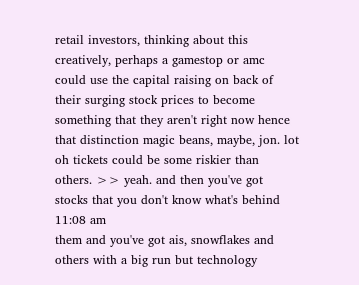retail investors, thinking about this creatively, perhaps a gamestop or amc could use the capital raising on back of their surging stock prices to become something that they aren't right now hence that distinction magic beans, maybe, jon. lot oh tickets could be some riskier than others. >> yeah. and then you've got stocks that you don't know what's behind
11:08 am
them and you've got ais, snowflakes and others with a big run but technology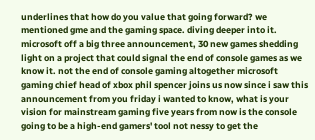underlines that how do you value that going forward? we mentioned gme and the gaming space. diving deeper into it. microsoft off a big three announcement, 30 new games shedding light on a project that could signal the end of console games as we know it. not the end of console gaming altogether microsoft gaming chief head of xbox phil spencer joins us now since i saw this announcement from you friday i wanted to know, what is your vision for mainstream gaming five years from now is the console going to be a high-end gamers' tool not nessy to get the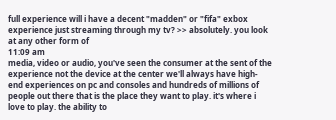full experience will i have a decent "madden" or "fifa" exbox experience just streaming through my tv? >> absolutely. you look at any other form of
11:09 am
media, video or audio, you've seen the consumer at the sent of the experience not the device at the center we'll always have high-end experiences on pc and consoles and hundreds of millions of people out there that is the place they want to play. it's where i love to play. the ability to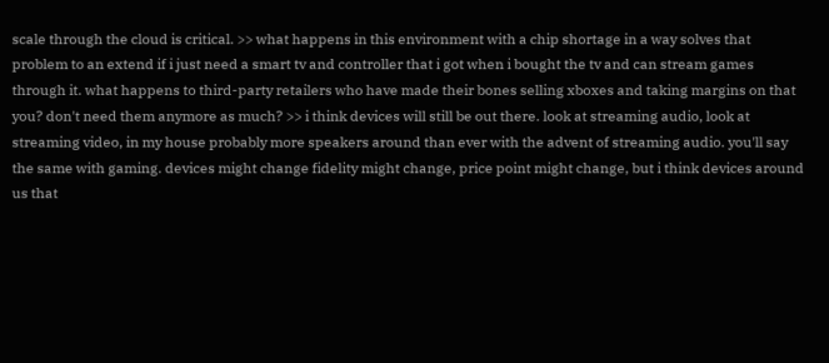scale through the cloud is critical. >> what happens in this environment with a chip shortage in a way solves that problem to an extend if i just need a smart tv and controller that i got when i bought the tv and can stream games through it. what happens to third-party retailers who have made their bones selling xboxes and taking margins on that you? don't need them anymore as much? >> i think devices will still be out there. look at streaming audio, look at streaming video, in my house probably more speakers around than ever with the advent of streaming audio. you'll say the same with gaming. devices might change fidelity might change, price point might change, but i think devices around us that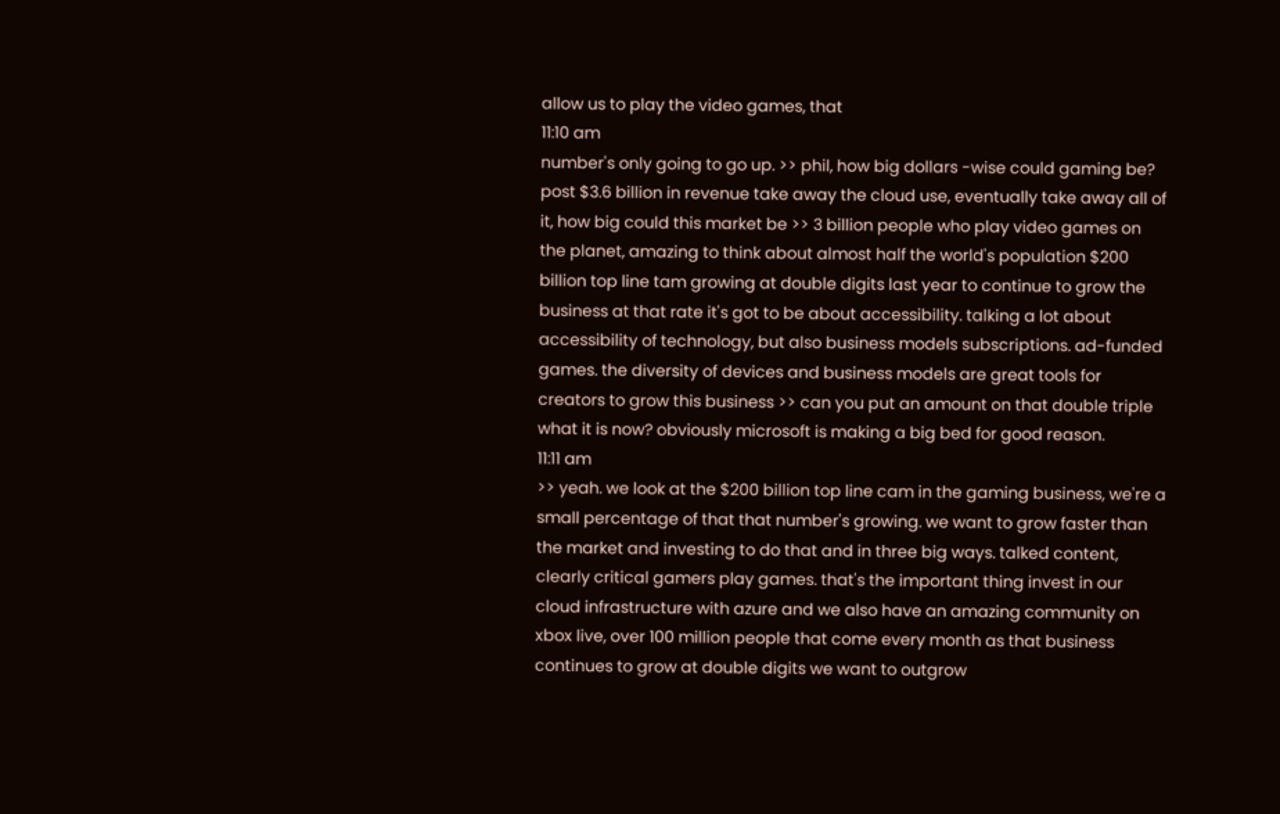allow us to play the video games, that
11:10 am
number's only going to go up. >> phil, how big dollars -wise could gaming be? post $3.6 billion in revenue take away the cloud use, eventually take away all of it, how big could this market be >> 3 billion people who play video games on the planet, amazing to think about almost half the world's population $200 billion top line tam growing at double digits last year to continue to grow the business at that rate it's got to be about accessibility. talking a lot about accessibility of technology, but also business models subscriptions. ad-funded games. the diversity of devices and business models are great tools for creators to grow this business >> can you put an amount on that double triple what it is now? obviously microsoft is making a big bed for good reason.
11:11 am
>> yeah. we look at the $200 billion top line cam in the gaming business, we're a small percentage of that that number's growing. we want to grow faster than the market and investing to do that and in three big ways. talked content, clearly critical gamers play games. that's the important thing invest in our cloud infrastructure with azure and we also have an amazing community on xbox live, over 100 million people that come every month as that business continues to grow at double digits we want to outgrow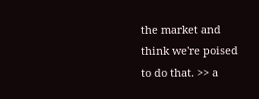the market and think we're poised to do that. >> a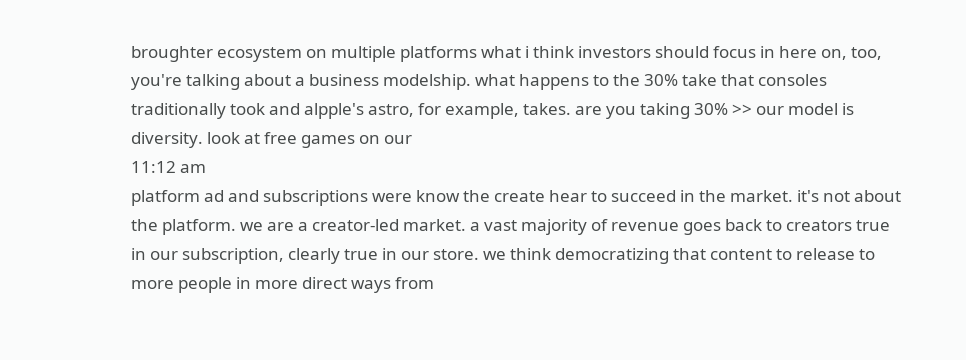broughter ecosystem on multiple platforms what i think investors should focus in here on, too, you're talking about a business modelship. what happens to the 30% take that consoles traditionally took and alpple's astro, for example, takes. are you taking 30% >> our model is diversity. look at free games on our
11:12 am
platform ad and subscriptions were know the create hear to succeed in the market. it's not about the platform. we are a creator-led market. a vast majority of revenue goes back to creators true in our subscription, clearly true in our store. we think democratizing that content to release to more people in more direct ways from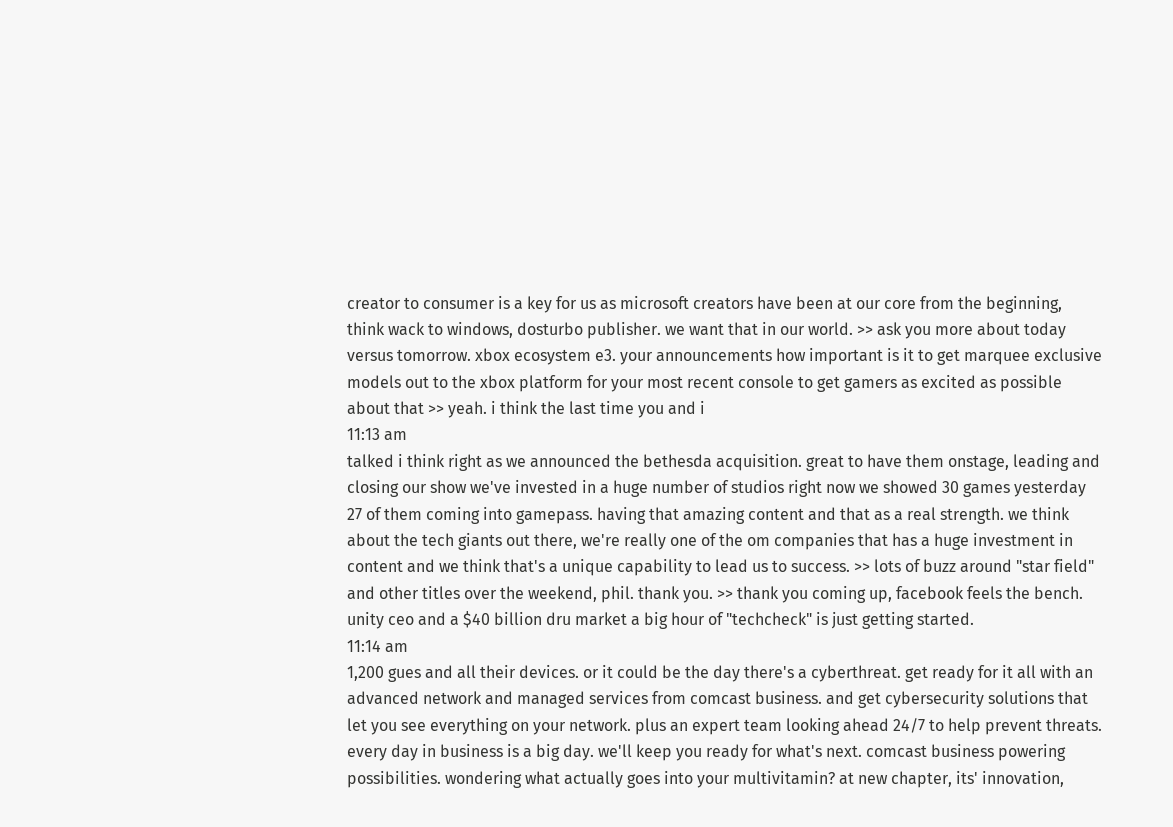creator to consumer is a key for us as microsoft creators have been at our core from the beginning, think wack to windows, dosturbo publisher. we want that in our world. >> ask you more about today versus tomorrow. xbox ecosystem e3. your announcements how important is it to get marquee exclusive models out to the xbox platform for your most recent console to get gamers as excited as possible about that >> yeah. i think the last time you and i
11:13 am
talked i think right as we announced the bethesda acquisition. great to have them onstage, leading and closing our show we've invested in a huge number of studios right now we showed 30 games yesterday 27 of them coming into gamepass. having that amazing content and that as a real strength. we think about the tech giants out there, we're really one of the om companies that has a huge investment in content and we think that's a unique capability to lead us to success. >> lots of buzz around "star field" and other titles over the weekend, phil. thank you. >> thank you coming up, facebook feels the bench. unity ceo and a $40 billion dru market a big hour of "techcheck" is just getting started.
11:14 am
1,200 gues and all their devices. or it could be the day there's a cyberthreat. get ready for it all with an advanced network and managed services from comcast business. and get cybersecurity solutions that let you see everything on your network. plus an expert team looking ahead 24/7 to help prevent threats. every day in business is a big day. we'll keep you ready for what's next. comcast business powering possibilities. wondering what actually goes into your multivitamin? at new chapter, its' innovation,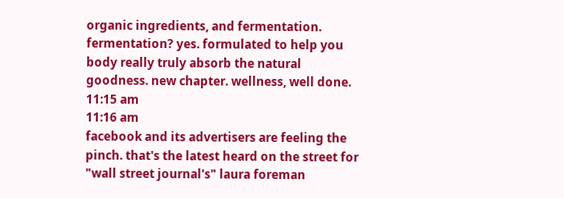organic ingredients, and fermentation. fermentation? yes. formulated to help you body really truly absorb the natural goodness. new chapter. wellness, well done.
11:15 am
11:16 am
facebook and its advertisers are feeling the pinch. that's the latest heard on the street for "wall street journal's" laura foreman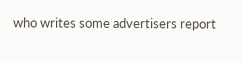who writes some advertisers report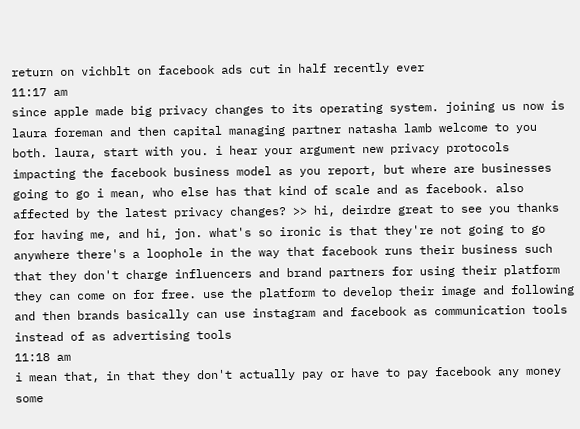return on vichblt on facebook ads cut in half recently ever
11:17 am
since apple made big privacy changes to its operating system. joining us now is laura foreman and then capital managing partner natasha lamb welcome to you both. laura, start with you. i hear your argument new privacy protocols impacting the facebook business model as you report, but where are businesses going to go i mean, who else has that kind of scale and as facebook. also affected by the latest privacy changes? >> hi, deirdre great to see you thanks for having me, and hi, jon. what's so ironic is that they're not going to go anywhere there's a loophole in the way that facebook runs their business such that they don't charge influencers and brand partners for using their platform they can come on for free. use the platform to develop their image and following and then brands basically can use instagram and facebook as communication tools instead of as advertising tools
11:18 am
i mean that, in that they don't actually pay or have to pay facebook any money some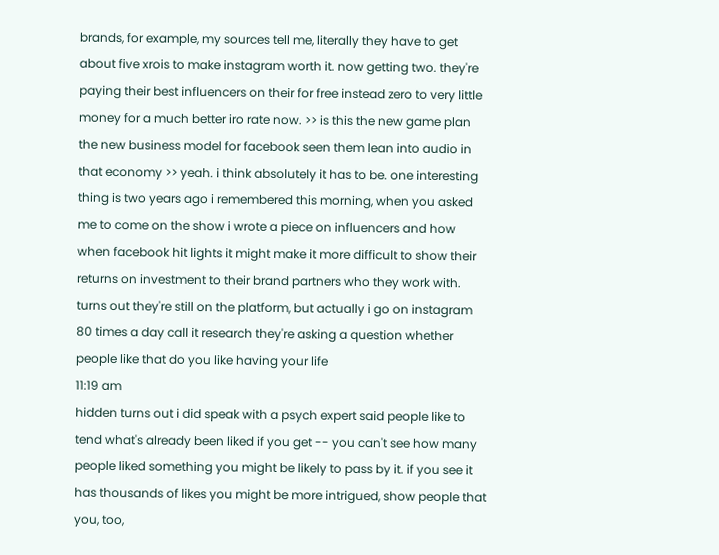brands, for example, my sources tell me, literally they have to get about five xrois to make instagram worth it. now getting two. they're paying their best influencers on their for free instead zero to very little money for a much better iro rate now. >> is this the new game plan the new business model for facebook seen them lean into audio in that economy >> yeah. i think absolutely it has to be. one interesting thing is two years ago i remembered this morning, when you asked me to come on the show i wrote a piece on influencers and how when facebook hit lights it might make it more difficult to show their returns on investment to their brand partners who they work with. turns out they're still on the platform, but actually i go on instagram 80 times a day call it research they're asking a question whether people like that do you like having your life
11:19 am
hidden turns out i did speak with a psych expert said people like to tend what's already been liked if you get -- you can't see how many people liked something you might be likely to pass by it. if you see it has thousands of likes you might be more intrigued, show people that you, too,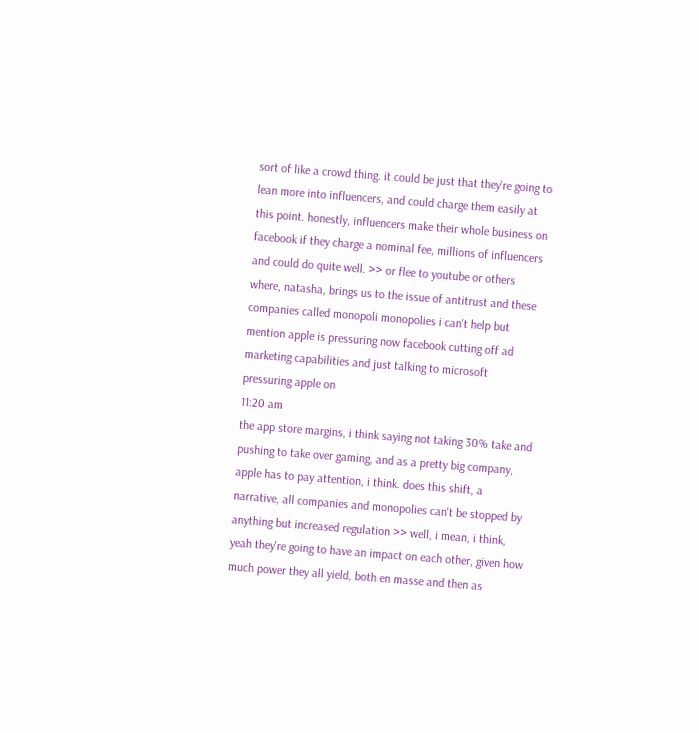sort of like a crowd thing. it could be just that they're going to lean more into influencers, and could charge them easily at this point. honestly, influencers make their whole business on facebook if they charge a nominal fee, millions of influencers and could do quite well. >> or flee to youtube or others where, natasha, brings us to the issue of antitrust and these companies called monopoli monopolies i can't help but mention apple is pressuring now facebook cutting off ad marketing capabilities and just talking to microsoft pressuring apple on
11:20 am
the app store margins, i think saying not taking 30% take and pushing to take over gaming, and as a pretty big company, apple has to pay attention, i think. does this shift, a narrative, all companies and monopolies can't be stopped by anything but increased regulation >> well, i mean, i think, yeah they're going to have an impact on each other, given how much power they all yield, both en masse and then as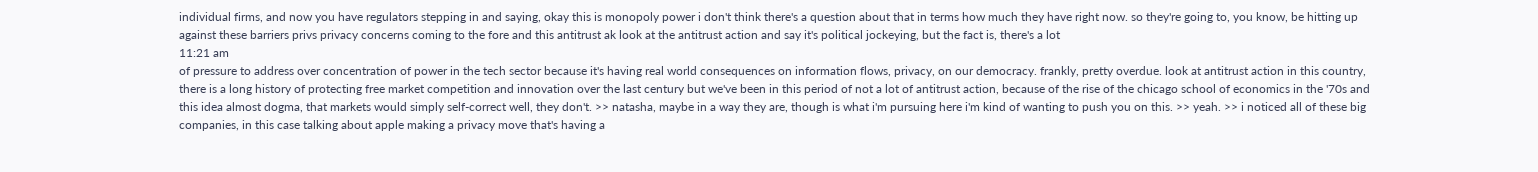individual firms, and now you have regulators stepping in and saying, okay this is monopoly power i don't think there's a question about that in terms how much they have right now. so they're going to, you know, be hitting up against these barriers privs privacy concerns coming to the fore and this antitrust ak look at the antitrust action and say it's political jockeying, but the fact is, there's a lot
11:21 am
of pressure to address over concentration of power in the tech sector because it's having real world consequences on information flows, privacy, on our democracy. frankly, pretty overdue. look at antitrust action in this country, there is a long history of protecting free market competition and innovation over the last century but we've been in this period of not a lot of antitrust action, because of the rise of the chicago school of economics in the '70s and this idea almost dogma, that markets would simply self-correct well, they don't. >> natasha, maybe in a way they are, though is what i'm pursuing here i'm kind of wanting to push you on this. >> yeah. >> i noticed all of these big companies, in this case talking about apple making a privacy move that's having a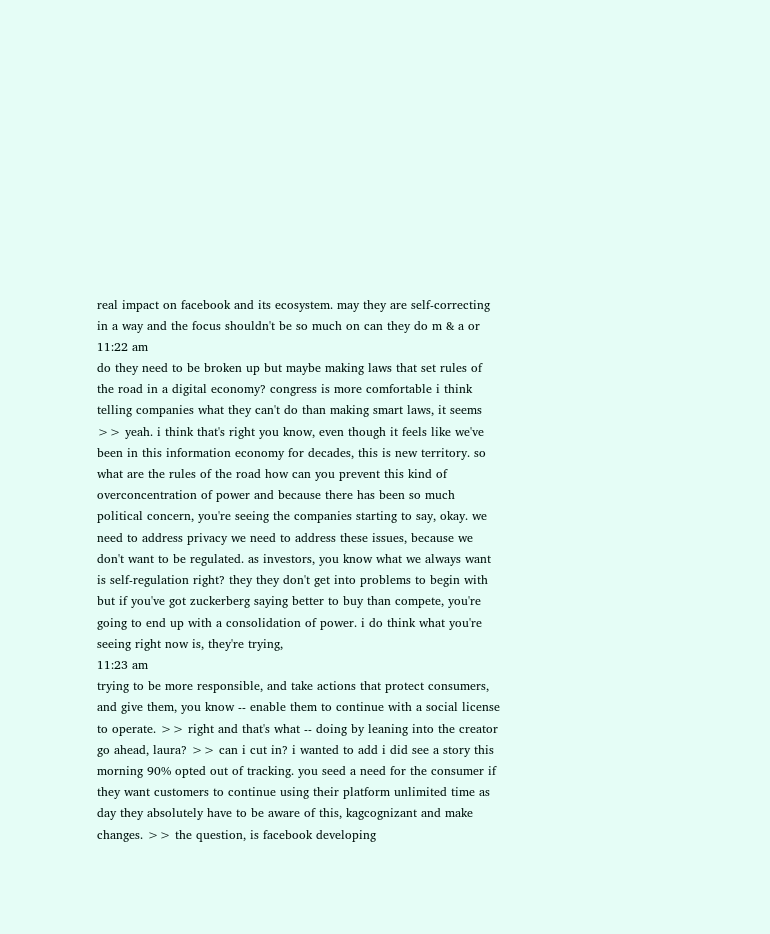real impact on facebook and its ecosystem. may they are self-correcting in a way and the focus shouldn't be so much on can they do m & a or
11:22 am
do they need to be broken up but maybe making laws that set rules of the road in a digital economy? congress is more comfortable i think telling companies what they can't do than making smart laws, it seems >> yeah. i think that's right you know, even though it feels like we've been in this information economy for decades, this is new territory. so what are the rules of the road how can you prevent this kind of overconcentration of power and because there has been so much political concern, you're seeing the companies starting to say, okay. we need to address privacy we need to address these issues, because we don't want to be regulated. as investors, you know what we always want is self-regulation right? they they don't get into problems to begin with but if you've got zuckerberg saying better to buy than compete, you're going to end up with a consolidation of power. i do think what you're seeing right now is, they're trying,
11:23 am
trying to be more responsible, and take actions that protect consumers, and give them, you know -- enable them to continue with a social license to operate. >> right and that's what -- doing by leaning into the creator go ahead, laura? >> can i cut in? i wanted to add i did see a story this morning 90% opted out of tracking. you seed a need for the consumer if they want customers to continue using their platform unlimited time as day they absolutely have to be aware of this, kagcognizant and make changes. >> the question, is facebook developing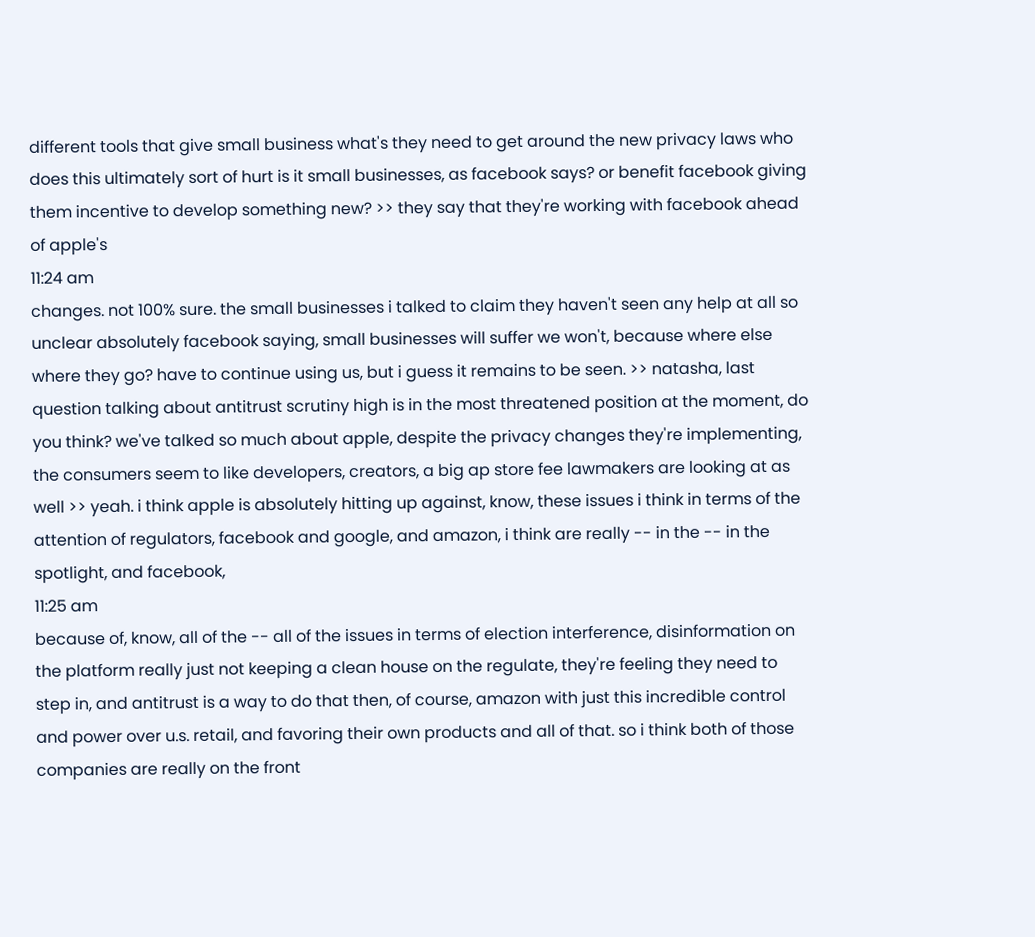different tools that give small business what's they need to get around the new privacy laws who does this ultimately sort of hurt is it small businesses, as facebook says? or benefit facebook giving them incentive to develop something new? >> they say that they're working with facebook ahead of apple's
11:24 am
changes. not 100% sure. the small businesses i talked to claim they haven't seen any help at all so unclear absolutely facebook saying, small businesses will suffer we won't, because where else where they go? have to continue using us, but i guess it remains to be seen. >> natasha, last question talking about antitrust scrutiny high is in the most threatened position at the moment, do you think? we've talked so much about apple, despite the privacy changes they're implementing, the consumers seem to like developers, creators, a big ap store fee lawmakers are looking at as well >> yeah. i think apple is absolutely hitting up against, know, these issues i think in terms of the attention of regulators, facebook and google, and amazon, i think are really -- in the -- in the spotlight, and facebook,
11:25 am
because of, know, all of the -- all of the issues in terms of election interference, disinformation on the platform really just not keeping a clean house on the regulate, they're feeling they need to step in, and antitrust is a way to do that then, of course, amazon with just this incredible control and power over u.s. retail, and favoring their own products and all of that. so i think both of those companies are really on the front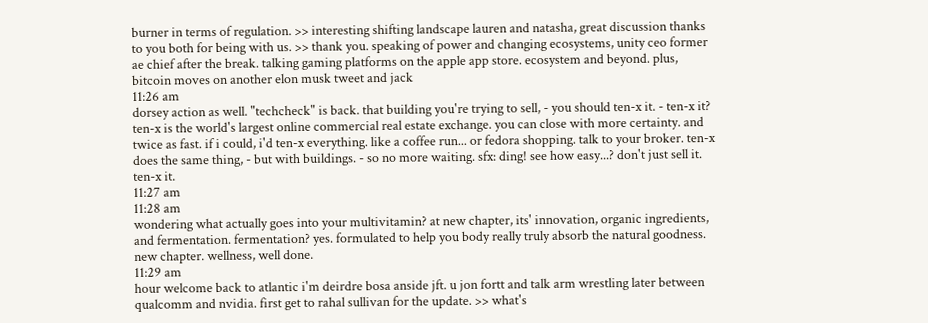burner in terms of regulation. >> interesting shifting landscape lauren and natasha, great discussion thanks to you both for being with us. >> thank you. speaking of power and changing ecosystems, unity ceo former ae chief after the break. talking gaming platforms on the apple app store. ecosystem and beyond. plus, bitcoin moves on another elon musk tweet and jack
11:26 am
dorsey action as well. "techcheck" is back. that building you're trying to sell, - you should ten-x it. - ten-x it? ten-x is the world's largest online commercial real estate exchange. you can close with more certainty. and twice as fast. if i could, i'd ten-x everything. like a coffee run... or fedora shopping. talk to your broker. ten-x does the same thing, - but with buildings. - so no more waiting. sfx: ding! see how easy...? don't just sell it. ten-x it.
11:27 am
11:28 am
wondering what actually goes into your multivitamin? at new chapter, its' innovation, organic ingredients, and fermentation. fermentation? yes. formulated to help you body really truly absorb the natural goodness. new chapter. wellness, well done.
11:29 am
hour welcome back to atlantic i'm deirdre bosa anside jft. u jon fortt and talk arm wrestling later between qualcomm and nvidia. first get to rahal sullivan for the update. >> what's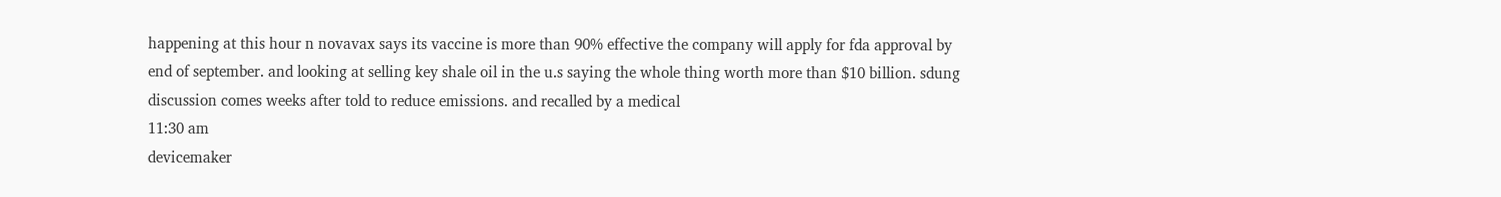happening at this hour n novavax says its vaccine is more than 90% effective the company will apply for fda approval by end of september. and looking at selling key shale oil in the u.s saying the whole thing worth more than $10 billion. sdung discussion comes weeks after told to reduce emissions. and recalled by a medical
11:30 am
devicemaker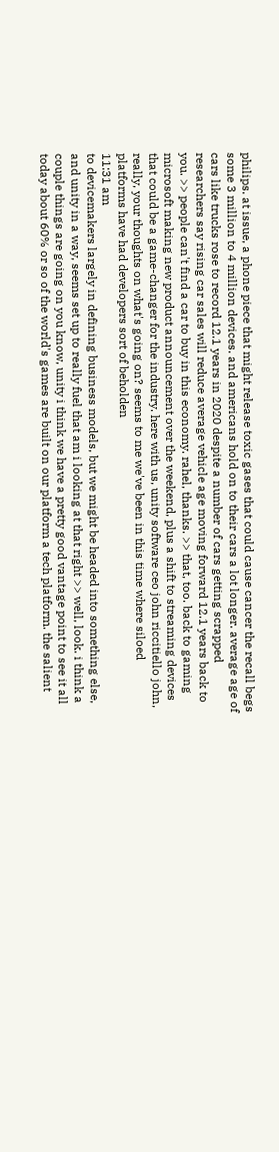philips. at issue, a phone piece that might release toxic gases that could cause cancer the recall begs some 3 million to 4 million devices. and americans hold on to their cars a lot longer. average age of cars like trucks rose to record 12.1 years in 2020 despite a number of cars getting scrapped researchers say rising car sales will reduce average vehicle age moving forward 12.1 years back to you. >> people can't find a car to buy in this economy. rahel, thanks. >> that, too. back to gaming microsoft making new product announcement over the weekend, plus a shift to streaming devices that could be a game-changer for the industry. here with us, unity software ceo john riccitiello john, really, your thoughts on what's going on? seems to me we've been in this time where siloed platforms have had developers sort of beholden
11:31 am
to devicemakers largely in defining business models, but we might be headed into something else, and unity in a way, seems set up to really fuel that am i looking at that right >> well, look. i think a couple things are going on you know, unity i think we have a pretty good vantage point to see it all today about 60% or so of the world's games are built on our platform a tech platform. the salient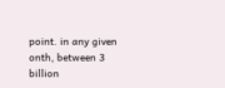point. in any given onth, between 3 billion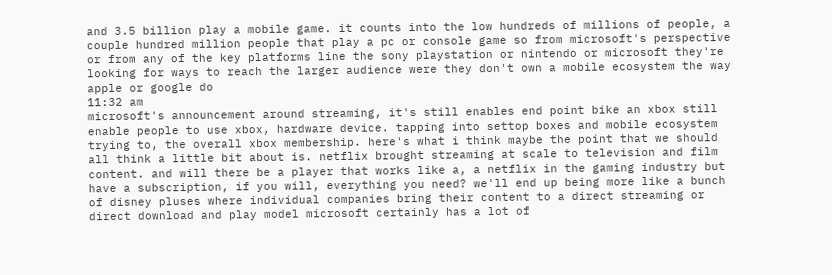and 3.5 billion play a mobile game. it counts into the low hundreds of millions of people, a couple hundred million people that play a pc or console game so from microsoft's perspective or from any of the key platforms line the sony playstation or nintendo or microsoft they're looking for ways to reach the larger audience were they don't own a mobile ecosystem the way apple or google do
11:32 am
microsoft's announcement around streaming, it's still enables end point bike an xbox still enable people to use xbox, hardware device. tapping into settop boxes and mobile ecosystem trying to, the overall xbox membership. here's what i think maybe the point that we should all think a little bit about is. netflix brought streaming at scale to television and film content. and will there be a player that works like a, a netflix in the gaming industry but have a subscription, if you will, everything you need? we'll end up being more like a bunch of disney pluses where individual companies bring their content to a direct streaming or direct download and play model microsoft certainly has a lot of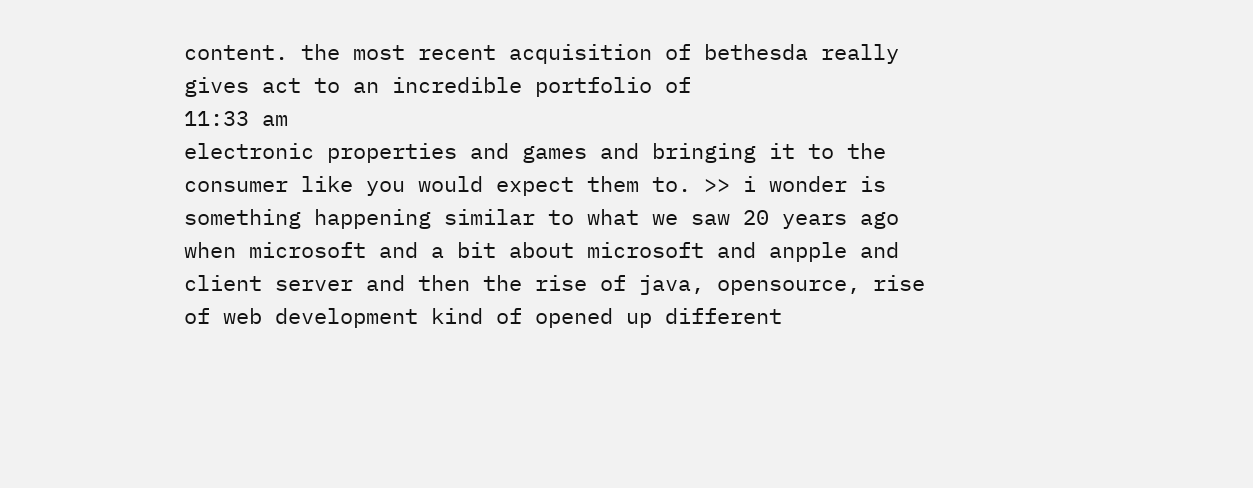content. the most recent acquisition of bethesda really gives act to an incredible portfolio of
11:33 am
electronic properties and games and bringing it to the consumer like you would expect them to. >> i wonder is something happening similar to what we saw 20 years ago when microsoft and a bit about microsoft and anpple and client server and then the rise of java, opensource, rise of web development kind of opened up different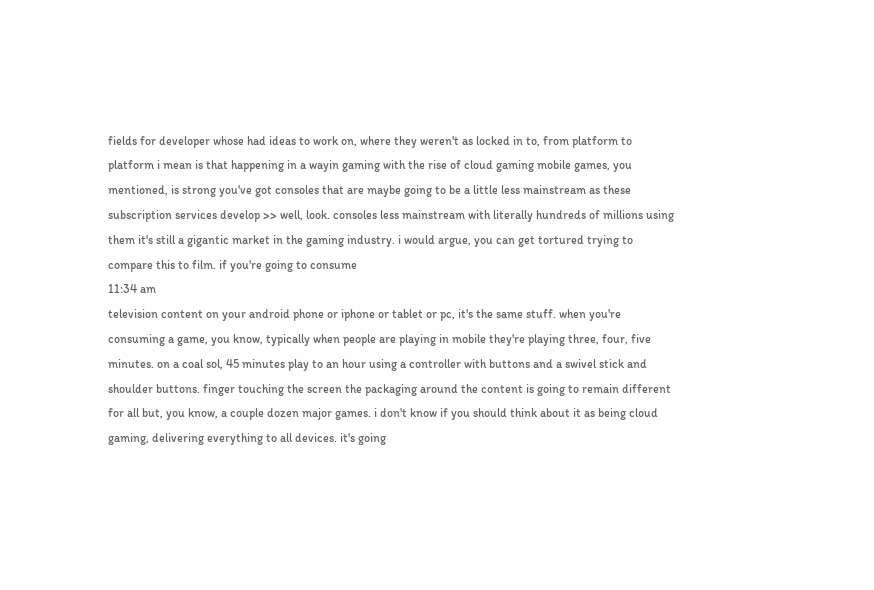fields for developer whose had ideas to work on, where they weren't as locked in to, from platform to platform i mean is that happening in a wayin gaming with the rise of cloud gaming mobile games, you mentioned, is strong you've got consoles that are maybe going to be a little less mainstream as these subscription services develop >> well, look. consoles less mainstream with literally hundreds of millions using them it's still a gigantic market in the gaming industry. i would argue, you can get tortured trying to compare this to film. if you're going to consume
11:34 am
television content on your android phone or iphone or tablet or pc, it's the same stuff. when you're consuming a game, you know, typically when people are playing in mobile they're playing three, four, five minutes. on a coal sol, 45 minutes play to an hour using a controller with buttons and a swivel stick and shoulder buttons. finger touching the screen the packaging around the content is going to remain different for all but, you know, a couple dozen major games. i don't know if you should think about it as being cloud gaming, delivering everything to all devices. it's going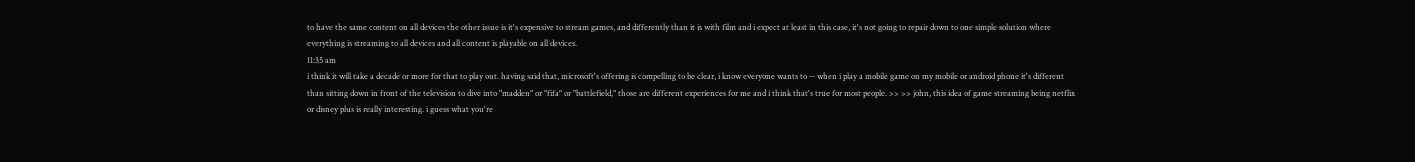to have the same content on all devices the other issue is it's expensive to stream games, and differently than it is with film and i expect at least in this case, it's not going to repair down to one simple solution where everything is streaming to all devices and all content is playable on all devices.
11:35 am
i think it will take a decade or more for that to play out. having said that, microsoft's offering is compelling to be clear, i know everyone wants to -- when i play a mobile game on my mobile or android phone it's different than sitting down in front of the television to dive into "madden" or "fifa" or "battlefield," those are different experiences for me and i think that's true for most people. >> >> john, this idea of game streaming being netflix or disney plus is really interesting. i guess what you're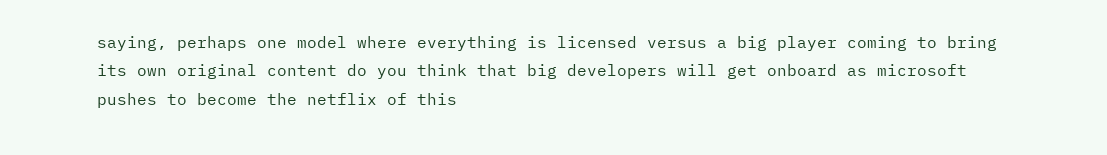saying, perhaps one model where everything is licensed versus a big player coming to bring its own original content do you think that big developers will get onboard as microsoft pushes to become the netflix of this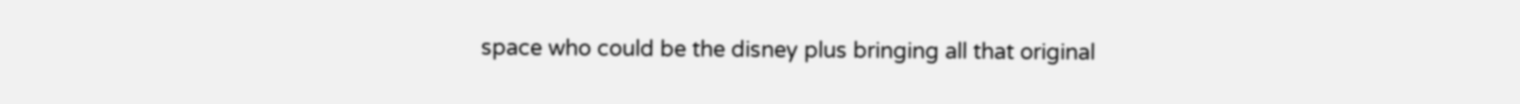space who could be the disney plus bringing all that original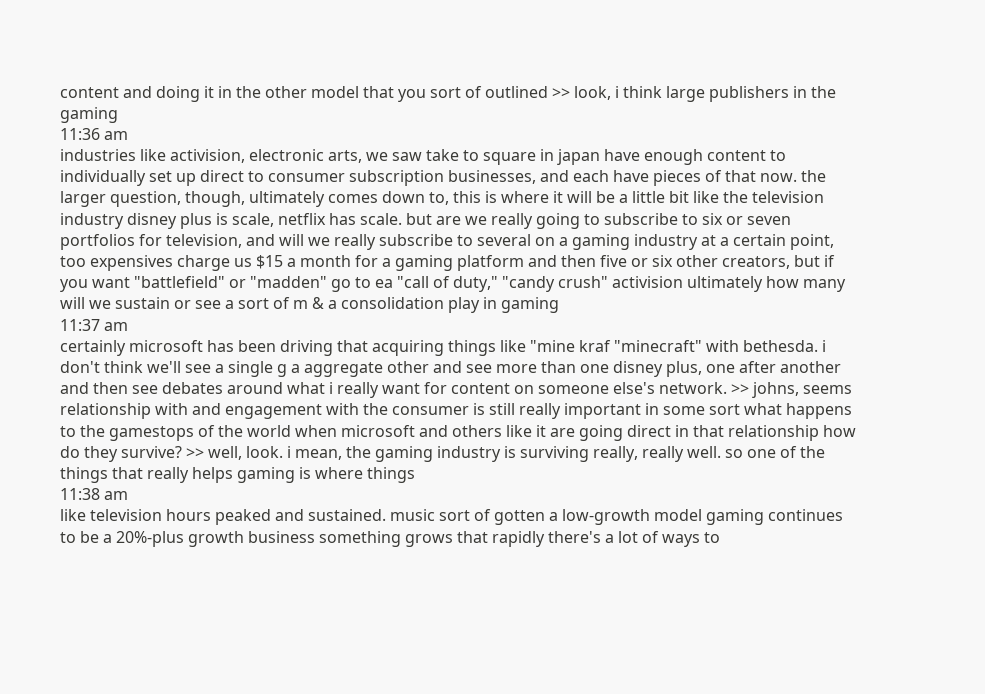content and doing it in the other model that you sort of outlined >> look, i think large publishers in the gaming
11:36 am
industries like activision, electronic arts, we saw take to square in japan have enough content to individually set up direct to consumer subscription businesses, and each have pieces of that now. the larger question, though, ultimately comes down to, this is where it will be a little bit like the television industry disney plus is scale, netflix has scale. but are we really going to subscribe to six or seven portfolios for television, and will we really subscribe to several on a gaming industry at a certain point, too expensives charge us $15 a month for a gaming platform and then five or six other creators, but if you want "battlefield" or "madden" go to ea "call of duty," "candy crush" activision ultimately how many will we sustain or see a sort of m & a consolidation play in gaming
11:37 am
certainly microsoft has been driving that acquiring things like "mine kraf "minecraft" with bethesda. i don't think we'll see a single g a aggregate other and see more than one disney plus, one after another and then see debates around what i really want for content on someone else's network. >> johns, seems relationship with and engagement with the consumer is still really important in some sort what happens to the gamestops of the world when microsoft and others like it are going direct in that relationship how do they survive? >> well, look. i mean, the gaming industry is surviving really, really well. so one of the things that really helps gaming is where things
11:38 am
like television hours peaked and sustained. music sort of gotten a low-growth model gaming continues to be a 20%-plus growth business something grows that rapidly there's a lot of ways to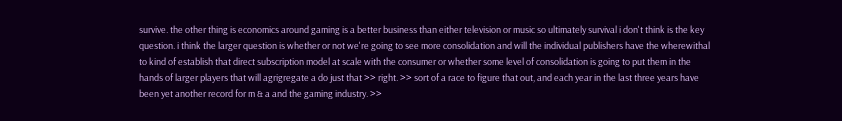survive. the other thing is economics around gaming is a better business than either television or music so ultimately survival i don't think is the key question. i think the larger question is whether or not we're going to see more consolidation and will the individual publishers have the wherewithal to kind of establish that direct subscription model at scale with the consumer or whether some level of consolidation is going to put them in the hands of larger players that will agrigregate a do just that >> right. >> sort of a race to figure that out, and each year in the last three years have been yet another record for m & a and the gaming industry. >>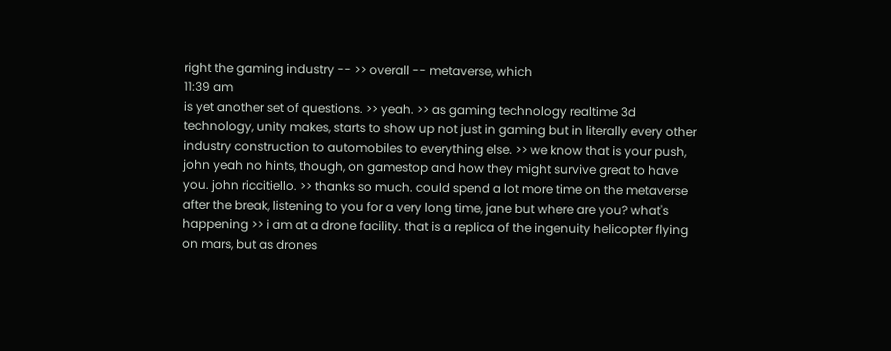right the gaming industry -- >> overall -- metaverse, which
11:39 am
is yet another set of questions. >> yeah. >> as gaming technology realtime 3d technology, unity makes, starts to show up not just in gaming but in literally every other industry construction to automobiles to everything else. >> we know that is your push, john yeah no hints, though, on gamestop and how they might survive great to have you. john riccitiello. >> thanks so much. could spend a lot more time on the metaverse after the break, listening to you for a very long time, jane but where are you? what's happening >> i am at a drone facility. that is a replica of the ingenuity helicopter flying on mars, but as drones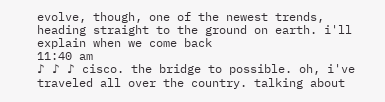evolve, though, one of the newest trends, heading straight to the ground on earth. i'll explain when we come back
11:40 am
♪ ♪ ♪ cisco. the bridge to possible. oh, i've traveled all over the country. talking about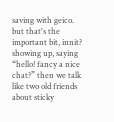saving with geico. but that's the important bit, innit? showing up, saying “hello! fancy a nice chat?” then we talk like two old friends about sticky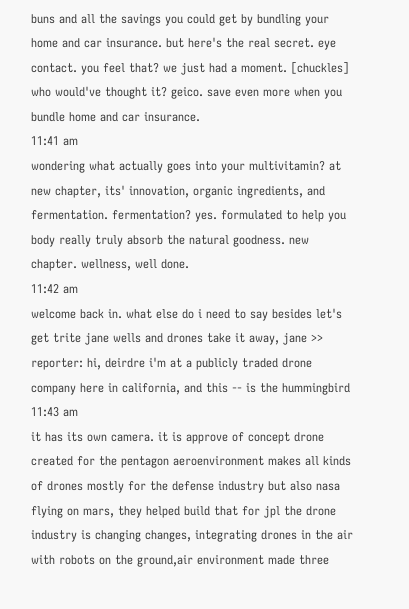buns and all the savings you could get by bundling your home and car insurance. but here's the real secret. eye contact. you feel that? we just had a moment. [chuckles] who would've thought it? geico. save even more when you bundle home and car insurance.
11:41 am
wondering what actually goes into your multivitamin? at new chapter, its' innovation, organic ingredients, and fermentation. fermentation? yes. formulated to help you body really truly absorb the natural goodness. new chapter. wellness, well done.
11:42 am
welcome back in. what else do i need to say besides let's get trite jane wells and drones take it away, jane >> reporter: hi, deirdre i'm at a publicly traded drone company here in california, and this -- is the hummingbird
11:43 am
it has its own camera. it is approve of concept drone created for the pentagon aeroenvironment makes all kinds of drones mostly for the defense industry but also nasa flying on mars, they helped build that for jpl the drone industry is changing changes, integrating drones in the air with robots on the ground,air environment made three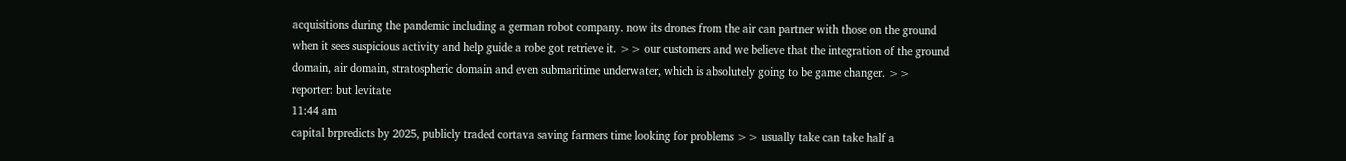acquisitions during the pandemic including a german robot company. now its drones from the air can partner with those on the ground when it sees suspicious activity and help guide a robe got retrieve it. >> our customers and we believe that the integration of the ground domain, air domain, stratospheric domain and even submaritime underwater, which is absolutely going to be game changer. >> reporter: but levitate
11:44 am
capital brpredicts by 2025, publicly traded cortava saving farmers time looking for problems >> usually take can take half a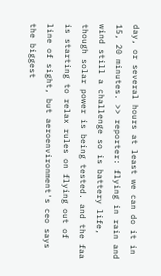day, or several hours at least we can do it in 15, 20 minutes. >> reporter: flying in rain and wind still a challenge so is battery life, though solar power is being tested. and the faa is starting to relax rules on flying out of line of sight, but aeroenvironment's ceo says the biggest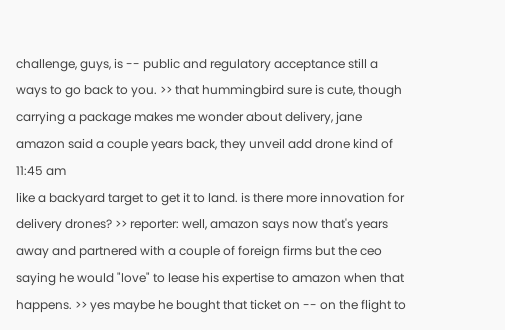challenge, guys, is -- public and regulatory acceptance still a ways to go back to you. >> that hummingbird sure is cute, though carrying a package makes me wonder about delivery, jane amazon said a couple years back, they unveil add drone kind of
11:45 am
like a backyard target to get it to land. is there more innovation for delivery drones? >> reporter: well, amazon says now that's years away and partnered with a couple of foreign firms but the ceo saying he would "love" to lease his expertise to amazon when that happens. >> yes maybe he bought that ticket on -- on the flight to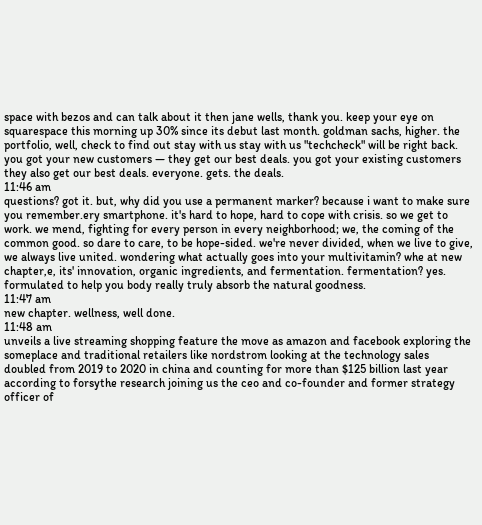space with bezos and can talk about it then jane wells, thank you. keep your eye on squarespace this morning up 30% since its debut last month. goldman sachs, higher. the portfolio, well, check to find out stay with us stay with us "techcheck" will be right back. you got your new customers — they get our best deals. you got your existing customers they also get our best deals. everyone. gets. the deals.
11:46 am
questions? got it. but, why did you use a permanent marker? because i want to make sure you remember.ery smartphone. it's hard to hope, hard to cope with crisis. so we get to work. we mend, fighting for every person in every neighborhood; we, the coming of the common good. so dare to care, to be hope-sided. we're never divided, when we live to give, we always live united. wondering what actually goes into your multivitamin? whe at new chapter,e, its' innovation, organic ingredients, and fermentation. fermentation? yes. formulated to help you body really truly absorb the natural goodness.
11:47 am
new chapter. wellness, well done.
11:48 am
unveils a live streaming shopping feature the move as amazon and facebook exploring the someplace and traditional retailers like nordstrom looking at the technology sales doubled from 2019 to 2020 in china and counting for more than $125 billion last year according to forsythe research joining us the ceo and co-founder and former strategy officer of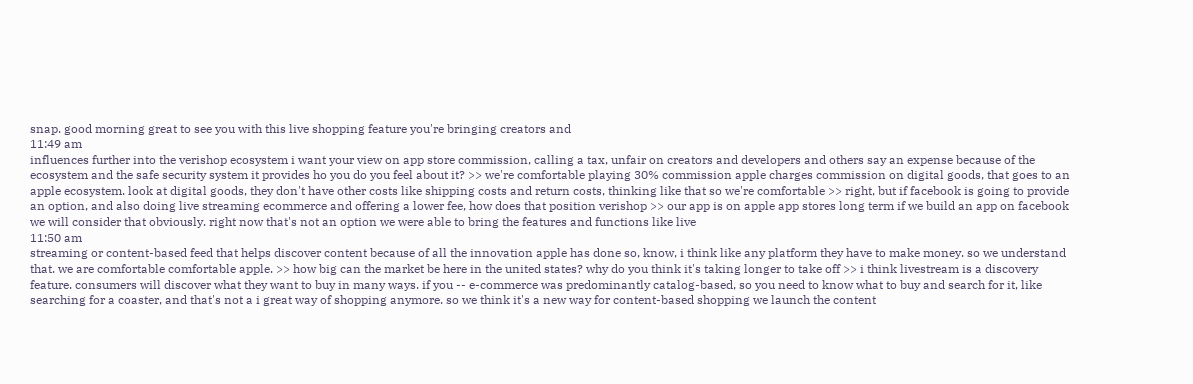snap. good morning great to see you with this live shopping feature you're bringing creators and
11:49 am
influences further into the verishop ecosystem i want your view on app store commission, calling a tax, unfair on creators and developers and others say an expense because of the ecosystem and the safe security system it provides ho you do you feel about it? >> we're comfortable playing 30% commission apple charges commission on digital goods, that goes to an apple ecosystem. look at digital goods, they don't have other costs like shipping costs and return costs, thinking like that so we're comfortable >> right, but if facebook is going to provide an option, and also doing live streaming ecommerce and offering a lower fee, how does that position verishop >> our app is on apple app stores long term if we build an app on facebook we will consider that obviously. right now that's not an option we were able to bring the features and functions like live
11:50 am
streaming or content-based feed that helps discover content because of all the innovation apple has done so, know, i think like any platform they have to make money. so we understand that. we are comfortable comfortable apple. >> how big can the market be here in the united states? why do you think it's taking longer to take off >> i think livestream is a discovery feature. consumers will discover what they want to buy in many ways. if you -- e-commerce was predominantly catalog-based, so you need to know what to buy and search for it, like searching for a coaster, and that's not a i great way of shopping anymore. so we think it's a new way for content-based shopping we launch the content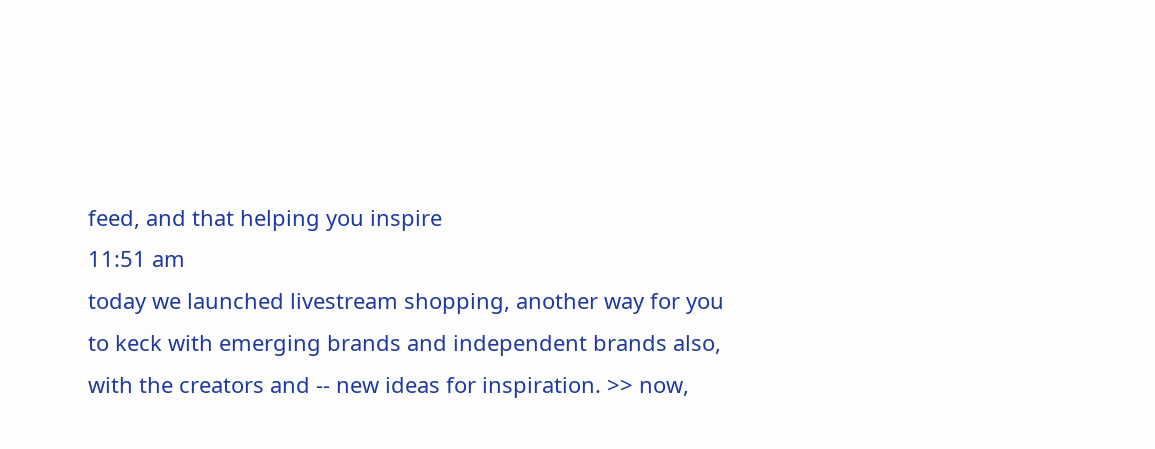feed, and that helping you inspire
11:51 am
today we launched livestream shopping, another way for you to keck with emerging brands and independent brands also, with the creators and -- new ideas for inspiration. >> now,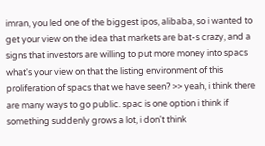imran, you led one of the biggest ipos, alibaba, so i wanted to get your view on the idea that markets are bat-s crazy, and a signs that investors are willing to put more money into spacs what's your view on that the listing environment of this proliferation of spacs that we have seen? >> yeah, i think there are many ways to go public. spac is one option i think if something suddenly grows a lot, i don't think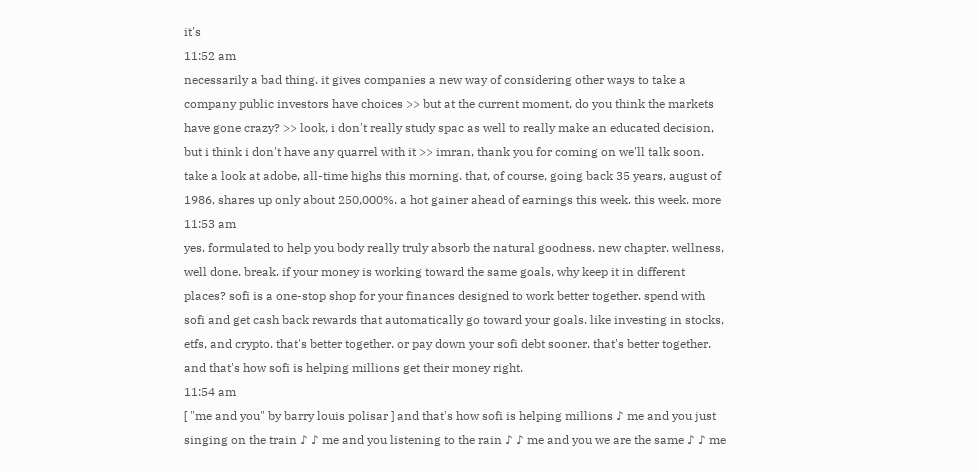it's
11:52 am
necessarily a bad thing. it gives companies a new way of considering other ways to take a company public investors have choices >> but at the current moment, do you think the markets have gone crazy? >> look, i don't really study spac as well to really make an educated decision, but i think i don't have any quarrel with it >> imran, thank you for coming on we'll talk soon. take a look at adobe, all-time highs this morning. that, of course, going back 35 years, august of 1986, shares up only about 250,000%. a hot gainer ahead of earnings this week. this week. more
11:53 am
yes. formulated to help you body really truly absorb the natural goodness. new chapter. wellness, well done. break. if your money is working toward the same goals, why keep it in different places? sofi is a one-stop shop for your finances designed to work better together. spend with sofi and get cash back rewards that automatically go toward your goals. like investing in stocks, etfs, and crypto. that's better together. or pay down your sofi debt sooner. that's better together. and that's how sofi is helping millions get their money right.
11:54 am
[ "me and you" by barry louis polisar ] and that's how sofi is helping millions ♪ me and you just singing on the train ♪ ♪ me and you listening to the rain ♪ ♪ me and you we are the same ♪ ♪ me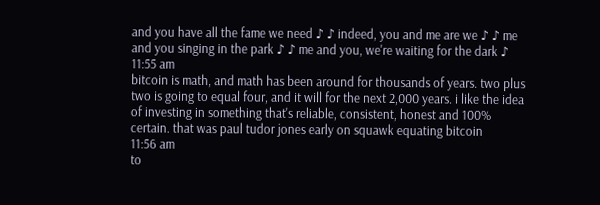and you have all the fame we need ♪ ♪ indeed, you and me are we ♪ ♪ me and you singing in the park ♪ ♪ me and you, we're waiting for the dark ♪
11:55 am
bitcoin is math, and math has been around for thousands of years. two plus two is going to equal four, and it will for the next 2,000 years. i like the idea of investing in something that's reliable, consistent, honest and 100% certain. that was paul tudor jones early on squawk equating bitcoin
11:56 am
to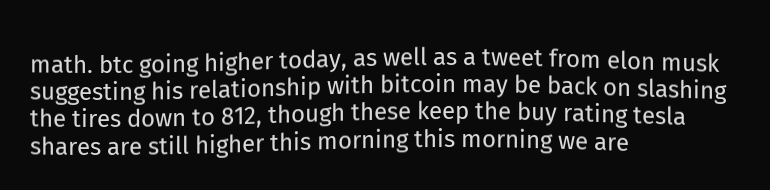math. btc going higher today, as well as a tweet from elon musk suggesting his relationship with bitcoin may be back on slashing the tires down to 812, though these keep the buy rating tesla shares are still higher this morning this morning we are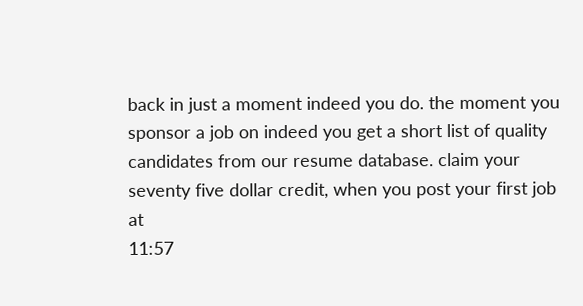back in just a moment indeed you do. the moment you sponsor a job on indeed you get a short list of quality candidates from our resume database. claim your seventy five dollar credit, when you post your first job at
11:57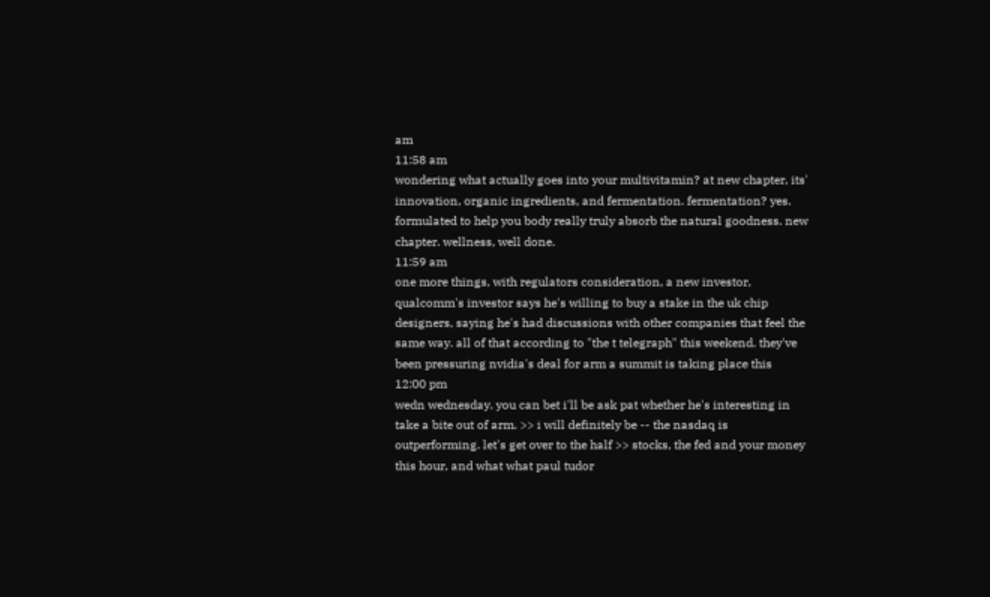am
11:58 am
wondering what actually goes into your multivitamin? at new chapter, its' innovation, organic ingredients, and fermentation. fermentation? yes. formulated to help you body really truly absorb the natural goodness. new chapter. wellness, well done.
11:59 am
one more things, with regulators consideration, a new investor, qualcomm's investor says he's willing to buy a stake in the uk chip designers, saying he's had discussions with other companies that feel the same way. all of that according to "the t telegraph" this weekend. they've been pressuring nvidia's deal for arm a summit is taking place this
12:00 pm
wedn wednesday. you can bet i'll be ask pat whether he's interesting in take a bite out of arm. >> i will definitely be -- the nasdaq is outperforming. let's get over to the half >> stocks, the fed and your money this hour, and what what paul tudor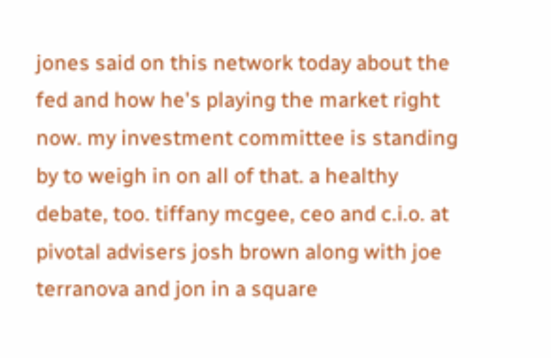jones said on this network today about the fed and how he's playing the market right now. my investment committee is standing by to weigh in on all of that. a healthy debate, too. tiffany mcgee, ceo and c.i.o. at pivotal advisers josh brown along with joe terranova and jon in a square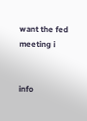want the fed meeting i


info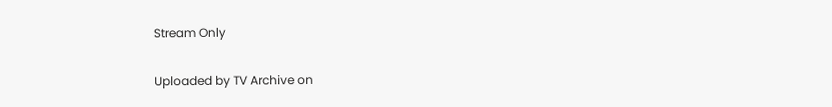Stream Only

Uploaded by TV Archive on